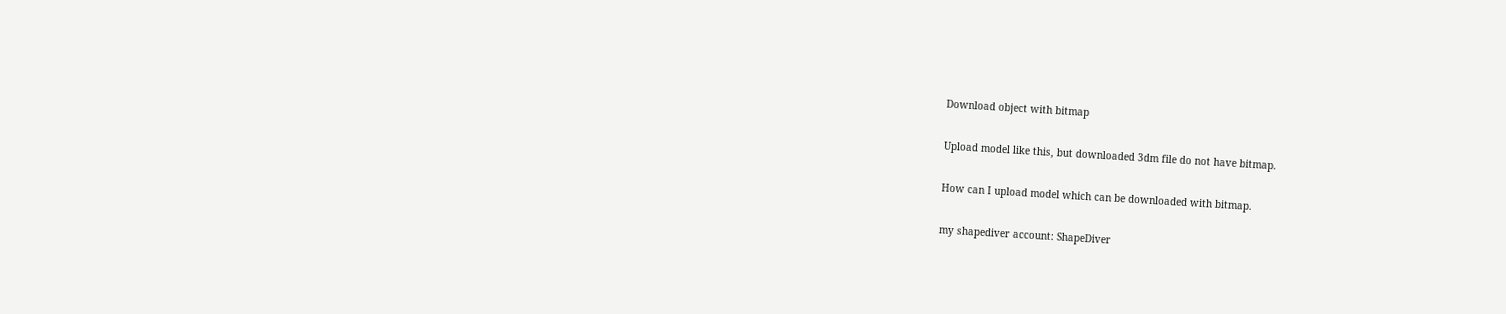Download object with bitmap

Upload model like this, but downloaded 3dm file do not have bitmap.

How can I upload model which can be downloaded with bitmap.

my shapediver account: ShapeDiver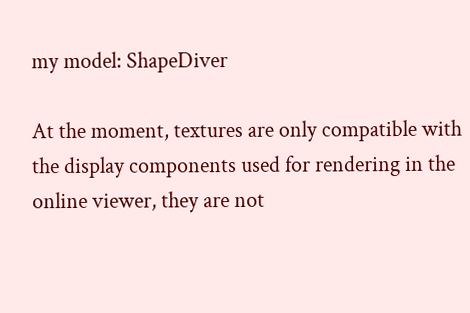my model: ShapeDiver

At the moment, textures are only compatible with the display components used for rendering in the online viewer, they are not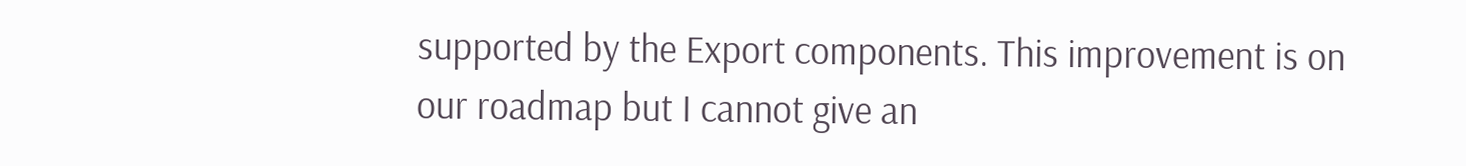supported by the Export components. This improvement is on our roadmap but I cannot give an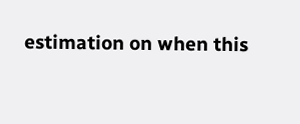estimation on when this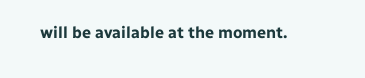will be available at the moment.